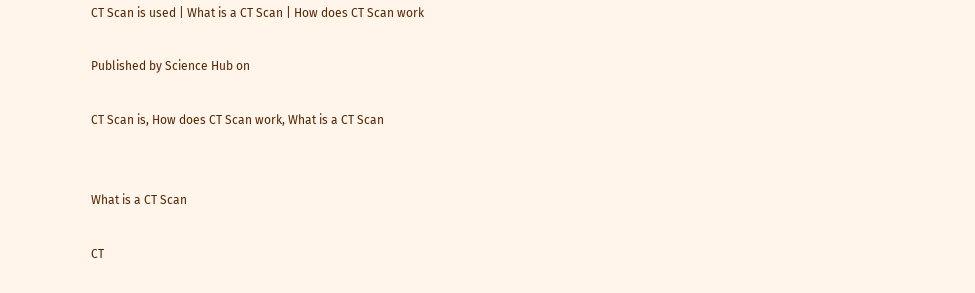CT Scan is used | What is a CT Scan | How does CT Scan work

Published by Science Hub on

CT Scan is, How does CT Scan work, What is a CT Scan


What is a CT Scan

CT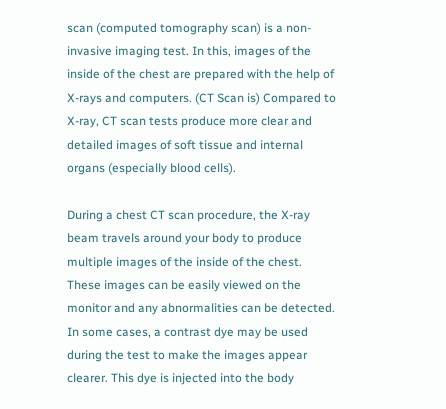scan (computed tomography scan) is a non-invasive imaging test. In this, images of the inside of the chest are prepared with the help of X-rays and computers. (CT Scan is) Compared to X-ray, CT scan tests produce more clear and detailed images of soft tissue and internal organs (especially blood cells).

During a chest CT scan procedure, the X-ray beam travels around your body to produce multiple images of the inside of the chest. These images can be easily viewed on the monitor and any abnormalities can be detected. In some cases, a contrast dye may be used during the test to make the images appear clearer. This dye is injected into the body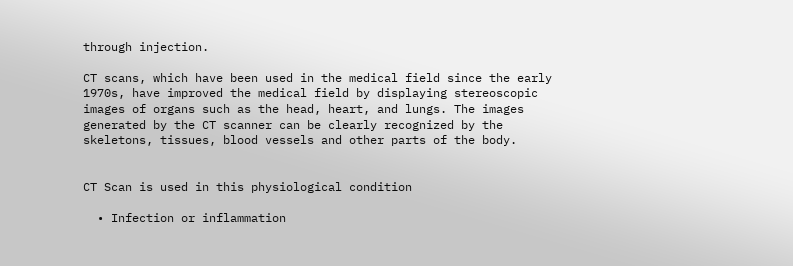through injection.

CT scans, which have been used in the medical field since the early 1970s, have improved the medical field by displaying stereoscopic images of organs such as the head, heart, and lungs. The images generated by the CT scanner can be clearly recognized by the skeletons, tissues, blood vessels and other parts of the body.


CT Scan is used in this physiological condition

  • Infection or inflammation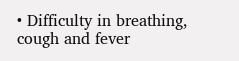• Difficulty in breathing, cough and fever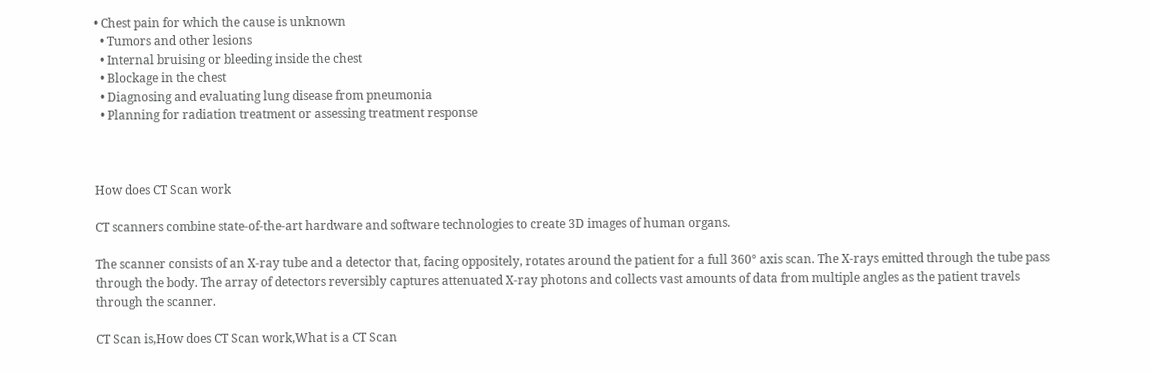• Chest pain for which the cause is unknown
  • Tumors and other lesions
  • Internal bruising or bleeding inside the chest
  • Blockage in the chest
  • Diagnosing and evaluating lung disease from pneumonia
  • Planning for radiation treatment or assessing treatment response



How does CT Scan work

CT scanners combine state-of-the-art hardware and software technologies to create 3D images of human organs.

The scanner consists of an X-ray tube and a detector that, facing oppositely, rotates around the patient for a full 360° axis scan. The X-rays emitted through the tube pass through the body. The array of detectors reversibly captures attenuated X-ray photons and collects vast amounts of data from multiple angles as the patient travels through the scanner.

CT Scan is,How does CT Scan work,What is a CT Scan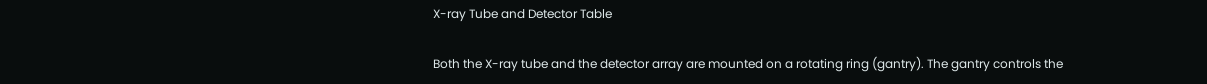X-ray Tube and Detector Table

Both the X-ray tube and the detector array are mounted on a rotating ring (gantry). The gantry controls the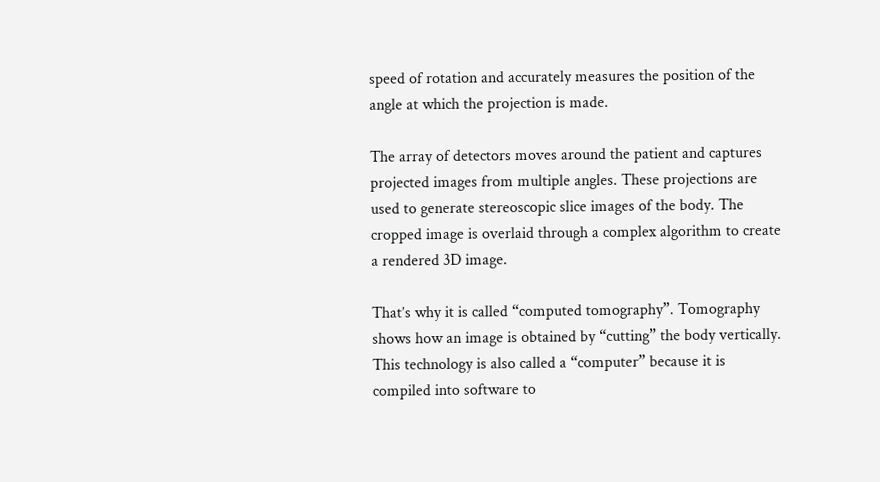speed of rotation and accurately measures the position of the angle at which the projection is made.

The array of detectors moves around the patient and captures projected images from multiple angles. These projections are used to generate stereoscopic slice images of the body. The cropped image is overlaid through a complex algorithm to create a rendered 3D image.

That’s why it is called “computed tomography”. Tomography shows how an image is obtained by “cutting” the body vertically. This technology is also called a “computer” because it is compiled into software to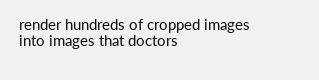render hundreds of cropped images into images that doctors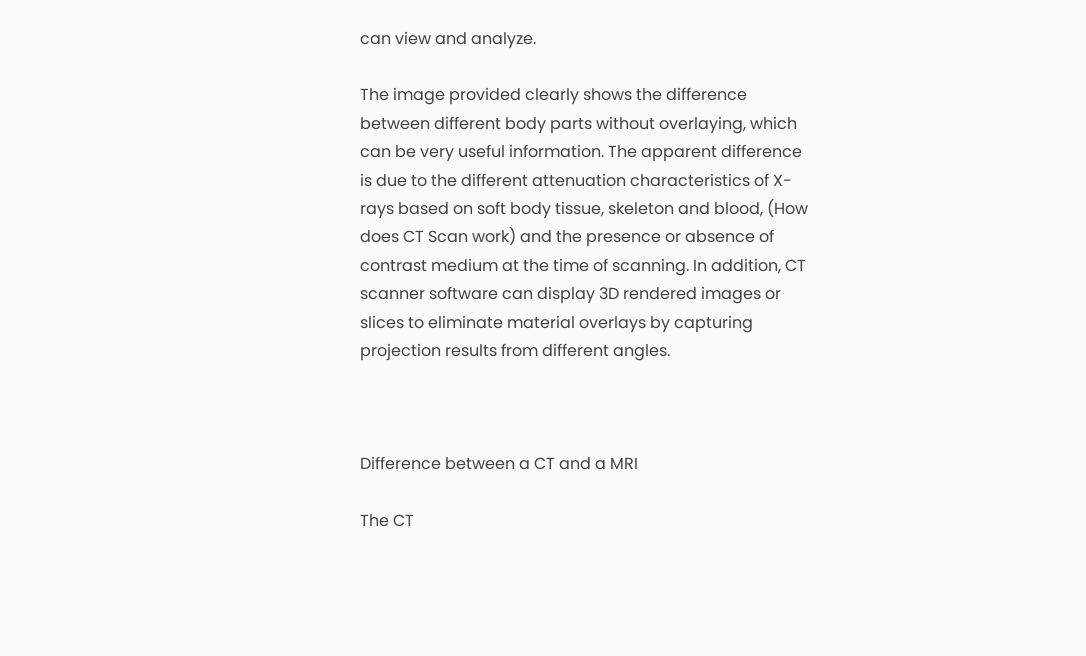can view and analyze.

The image provided clearly shows the difference between different body parts without overlaying, which can be very useful information. The apparent difference is due to the different attenuation characteristics of X-rays based on soft body tissue, skeleton and blood, (How does CT Scan work) and the presence or absence of contrast medium at the time of scanning. In addition, CT scanner software can display 3D rendered images or slices to eliminate material overlays by capturing projection results from different angles.



Difference between a CT and a MRI

The CT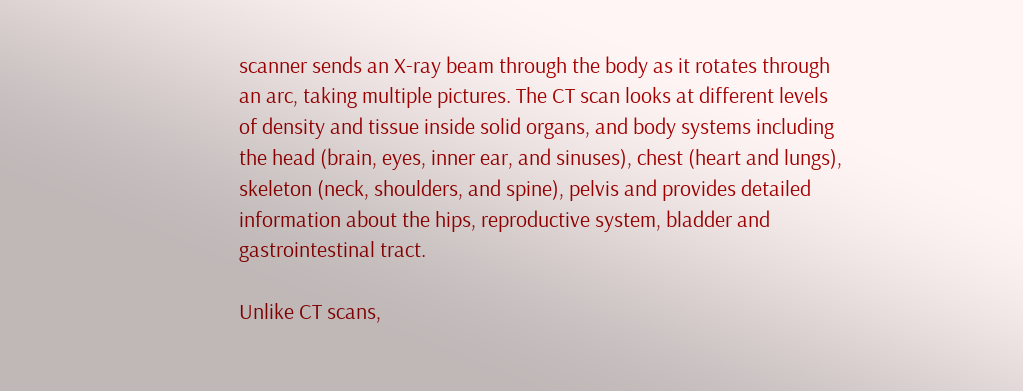scanner sends an X-ray beam through the body as it rotates through an arc, taking multiple pictures. The CT scan looks at different levels of density and tissue inside solid organs, and body systems including the head (brain, eyes, inner ear, and sinuses), chest (heart and lungs), skeleton (neck, shoulders, and spine), pelvis and provides detailed information about the hips, reproductive system, bladder and gastrointestinal tract.

Unlike CT scans,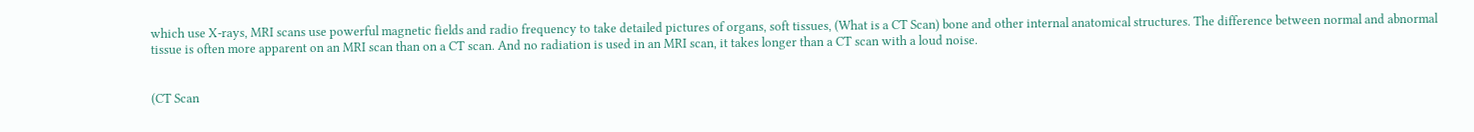which use X-rays, MRI scans use powerful magnetic fields and radio frequency to take detailed pictures of organs, soft tissues, (What is a CT Scan) bone and other internal anatomical structures. The difference between normal and abnormal tissue is often more apparent on an MRI scan than on a CT scan. And no radiation is used in an MRI scan, it takes longer than a CT scan with a loud noise.


(CT Scan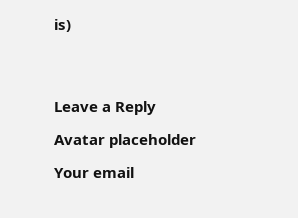is)




Leave a Reply

Avatar placeholder

Your email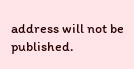address will not be published.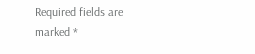Required fields are marked *